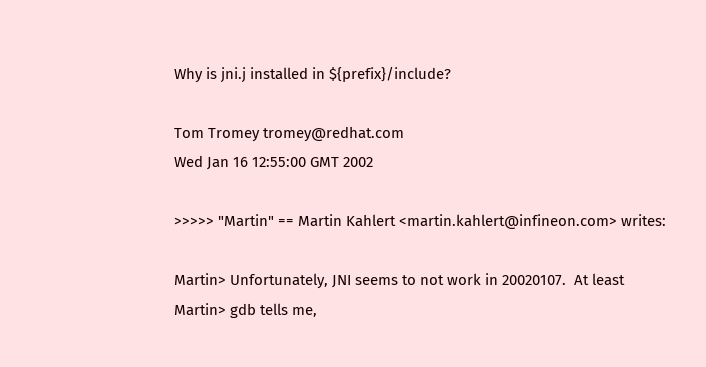Why is jni.j installed in ${prefix}/include?

Tom Tromey tromey@redhat.com
Wed Jan 16 12:55:00 GMT 2002

>>>>> "Martin" == Martin Kahlert <martin.kahlert@infineon.com> writes:

Martin> Unfortunately, JNI seems to not work in 20020107.  At least
Martin> gdb tells me,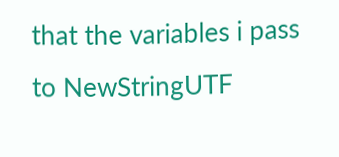that the variables i pass to NewStringUTF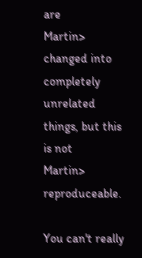are
Martin> changed into completely unrelated things, but this is not
Martin> reproduceable.

You can't really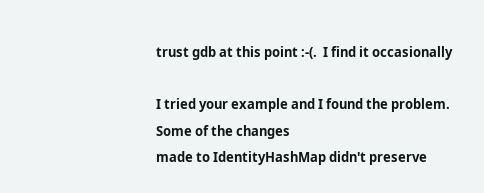trust gdb at this point :-(.  I find it occasionally

I tried your example and I found the problem.  Some of the changes
made to IdentityHashMap didn't preserve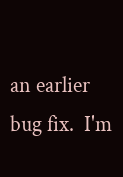an earlier bug fix.  I'm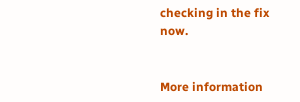checking in the fix now.


More information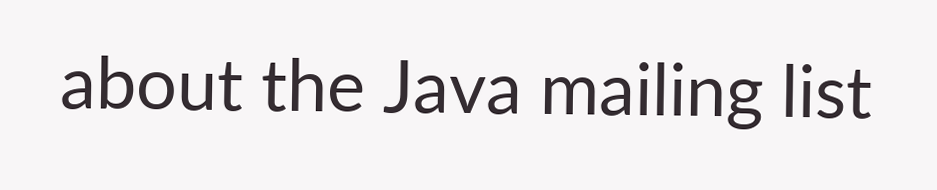about the Java mailing list